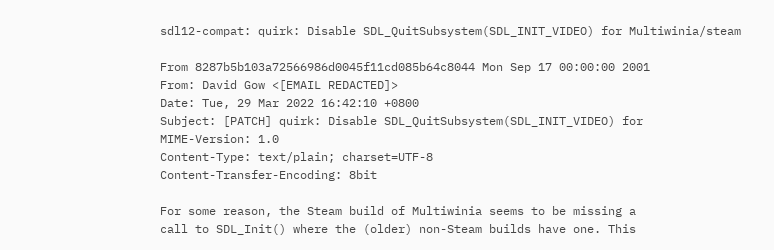sdl12-compat: quirk: Disable SDL_QuitSubsystem(SDL_INIT_VIDEO) for Multiwinia/steam

From 8287b5b103a72566986d0045f11cd085b64c8044 Mon Sep 17 00:00:00 2001
From: David Gow <[EMAIL REDACTED]>
Date: Tue, 29 Mar 2022 16:42:10 +0800
Subject: [PATCH] quirk: Disable SDL_QuitSubsystem(SDL_INIT_VIDEO) for
MIME-Version: 1.0
Content-Type: text/plain; charset=UTF-8
Content-Transfer-Encoding: 8bit

For some reason, the Steam build of Multiwinia seems to be missing a
call to SDL_Init() where the (older) non-Steam builds have one. This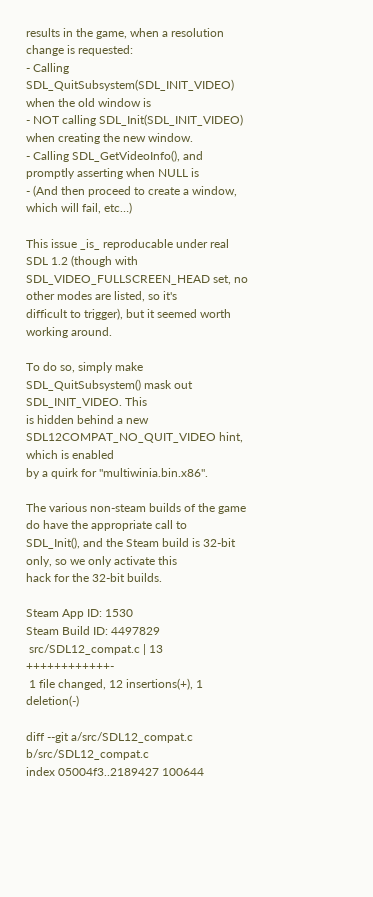results in the game, when a resolution change is requested:
- Calling SDL_QuitSubsystem(SDL_INIT_VIDEO) when the old window is
- NOT calling SDL_Init(SDL_INIT_VIDEO) when creating the new window.
- Calling SDL_GetVideoInfo(), and promptly asserting when NULL is
- (And then proceed to create a window, which will fail, etc…)

This issue _is_ reproducable under real SDL 1.2 (though with
SDL_VIDEO_FULLSCREEN_HEAD set, no other modes are listed, so it's
difficult to trigger), but it seemed worth working around.

To do so, simply make SDL_QuitSubsystem() mask out SDL_INIT_VIDEO. This
is hidden behind a new SDL12COMPAT_NO_QUIT_VIDEO hint, which is enabled
by a quirk for "multiwinia.bin.x86".

The various non-steam builds of the game do have the appropriate call to
SDL_Init(), and the Steam build is 32-bit only, so we only activate this
hack for the 32-bit builds.

Steam App ID: 1530
Steam Build ID: 4497829
 src/SDL12_compat.c | 13 ++++++++++++-
 1 file changed, 12 insertions(+), 1 deletion(-)

diff --git a/src/SDL12_compat.c b/src/SDL12_compat.c
index 05004f3..2189427 100644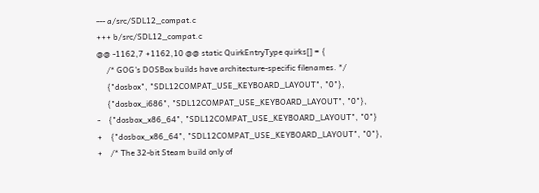--- a/src/SDL12_compat.c
+++ b/src/SDL12_compat.c
@@ -1162,7 +1162,10 @@ static QuirkEntryType quirks[] = {
     /* GOG's DOSBox builds have architecture-specific filenames. */
     {"dosbox", "SDL12COMPAT_USE_KEYBOARD_LAYOUT", "0"},
     {"dosbox_i686", "SDL12COMPAT_USE_KEYBOARD_LAYOUT", "0"},
-    {"dosbox_x86_64", "SDL12COMPAT_USE_KEYBOARD_LAYOUT", "0"}
+    {"dosbox_x86_64", "SDL12COMPAT_USE_KEYBOARD_LAYOUT", "0"},
+    /* The 32-bit Steam build only of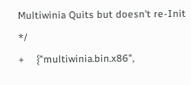Multiwinia Quits but doesn't re-Init */
+    {"multiwinia.bin.x86",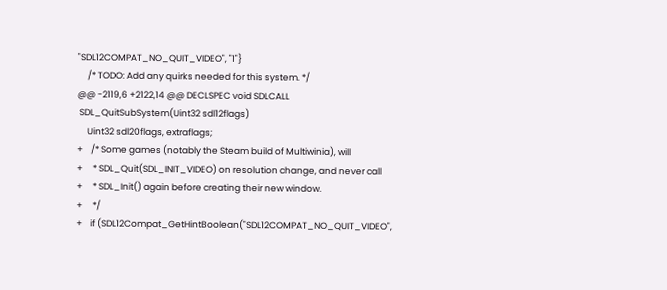"SDL12COMPAT_NO_QUIT_VIDEO", "1"}
     /* TODO: Add any quirks needed for this system. */
@@ -2119,6 +2122,14 @@ DECLSPEC void SDLCALL
 SDL_QuitSubSystem(Uint32 sdl12flags)
     Uint32 sdl20flags, extraflags;
+    /* Some games (notably the Steam build of Multiwinia), will
+     * SDL_Quit(SDL_INIT_VIDEO) on resolution change, and never call
+     * SDL_Init() again before creating their new window.
+     */
+    if (SDL12Compat_GetHintBoolean("SDL12COMPAT_NO_QUIT_VIDEO",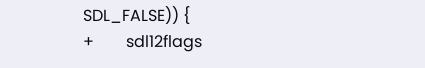SDL_FALSE)) {
+        sdl12flags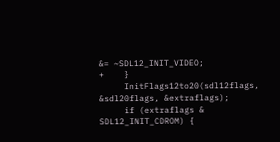&= ~SDL12_INIT_VIDEO;
+    }
     InitFlags12to20(sdl12flags, &sdl20flags, &extraflags);
     if (extraflags & SDL12_INIT_CDROM) {